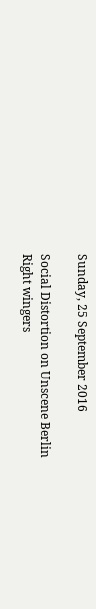Sunday, 25 September 2016

Social Distortion on Unscene Berlin
Right wingers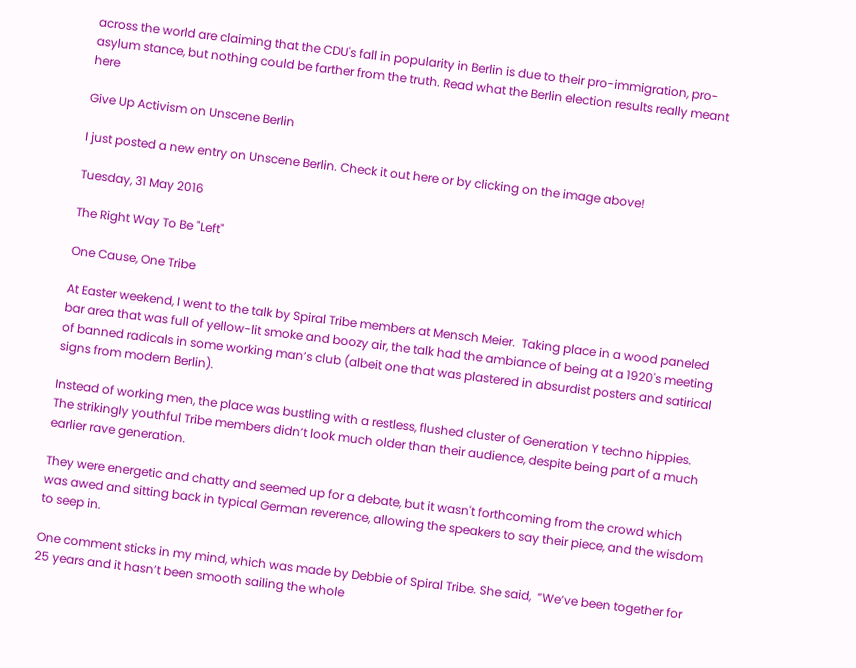across the world are claiming that the CDU's fall in popularity in Berlin is due to their pro-immigration, pro-asylum stance, but nothing could be farther from the truth. Read what the Berlin election results really meant here

Give Up Activism on Unscene Berlin

I just posted a new entry on Unscene Berlin. Check it out here or by clicking on the image above!

Tuesday, 31 May 2016

The Right Way To Be "Left"

One Cause, One Tribe

At Easter weekend, I went to the talk by Spiral Tribe members at Mensch Meier.  Taking place in a wood paneled bar area that was full of yellow-lit smoke and boozy air, the talk had the ambiance of being at a 1920's meeting of banned radicals in some working man’s club (albeit one that was plastered in absurdist posters and satirical signs from modern Berlin).

Instead of working men, the place was bustling with a restless, flushed cluster of Generation Y techno hippies.  The strikingly youthful Tribe members didn’t look much older than their audience, despite being part of a much earlier rave generation.

They were energetic and chatty and seemed up for a debate, but it wasn't forthcoming from the crowd which was awed and sitting back in typical German reverence, allowing the speakers to say their piece, and the wisdom to seep in.

One comment sticks in my mind, which was made by Debbie of Spiral Tribe. She said,  “We’ve been together for 25 years and it hasn’t been smooth sailing the whole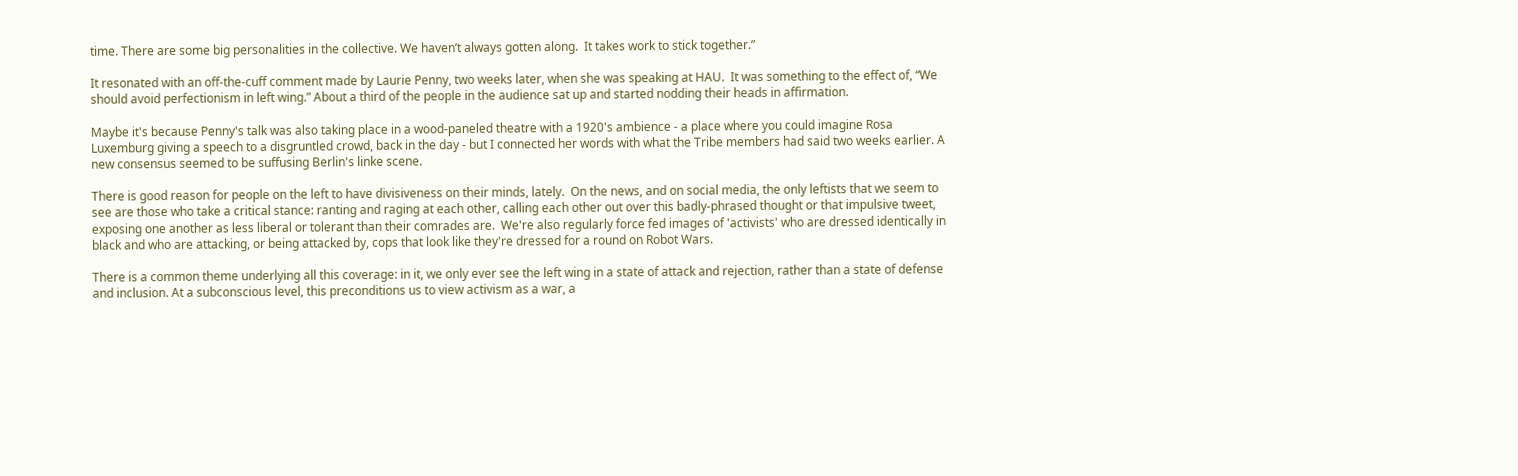time. There are some big personalities in the collective. We haven’t always gotten along.  It takes work to stick together.”

It resonated with an off-the-cuff comment made by Laurie Penny, two weeks later, when she was speaking at HAU.  It was something to the effect of, “We should avoid perfectionism in left wing.” About a third of the people in the audience sat up and started nodding their heads in affirmation.

Maybe it's because Penny's talk was also taking place in a wood-paneled theatre with a 1920's ambience - a place where you could imagine Rosa Luxemburg giving a speech to a disgruntled crowd, back in the day - but I connected her words with what the Tribe members had said two weeks earlier. A new consensus seemed to be suffusing Berlin's linke scene.

There is good reason for people on the left to have divisiveness on their minds, lately.  On the news, and on social media, the only leftists that we seem to see are those who take a critical stance: ranting and raging at each other, calling each other out over this badly-phrased thought or that impulsive tweet, exposing one another as less liberal or tolerant than their comrades are.  We're also regularly force fed images of 'activists' who are dressed identically in black and who are attacking, or being attacked by, cops that look like they're dressed for a round on Robot Wars.

There is a common theme underlying all this coverage: in it, we only ever see the left wing in a state of attack and rejection, rather than a state of defense and inclusion. At a subconscious level, this preconditions us to view activism as a war, a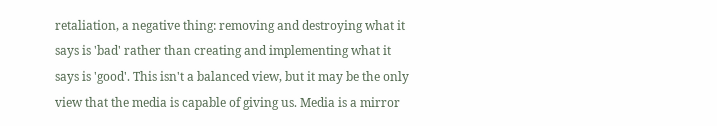retaliation, a negative thing: removing and destroying what it says is 'bad' rather than creating and implementing what it says is 'good'. This isn't a balanced view, but it may be the only view that the media is capable of giving us. Media is a mirror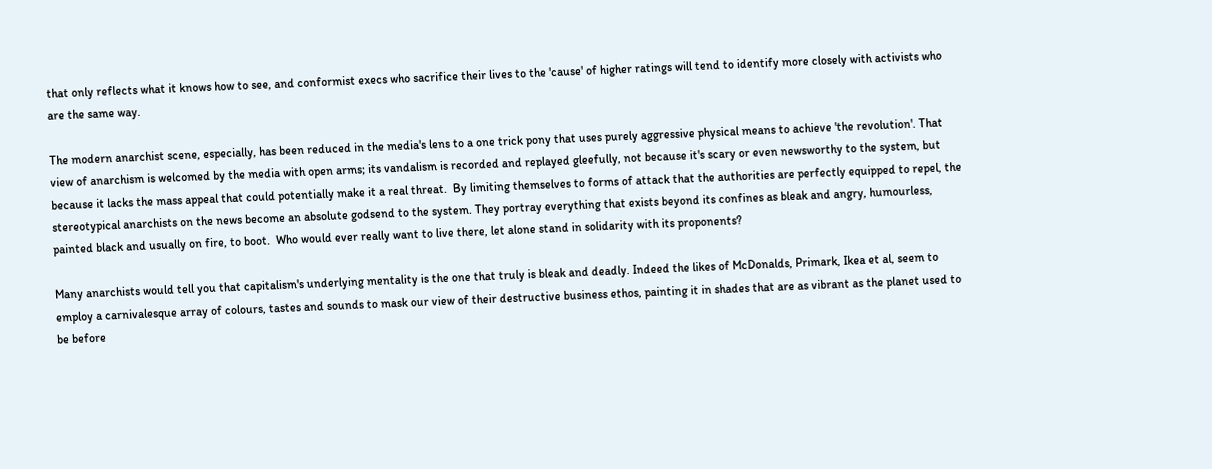that only reflects what it knows how to see, and conformist execs who sacrifice their lives to the 'cause' of higher ratings will tend to identify more closely with activists who are the same way.

The modern anarchist scene, especially, has been reduced in the media's lens to a one trick pony that uses purely aggressive physical means to achieve 'the revolution'. That view of anarchism is welcomed by the media with open arms; its vandalism is recorded and replayed gleefully, not because it's scary or even newsworthy to the system, but because it lacks the mass appeal that could potentially make it a real threat.  By limiting themselves to forms of attack that the authorities are perfectly equipped to repel, the stereotypical anarchists on the news become an absolute godsend to the system. They portray everything that exists beyond its confines as bleak and angry, humourless, painted black and usually on fire, to boot.  Who would ever really want to live there, let alone stand in solidarity with its proponents?

Many anarchists would tell you that capitalism's underlying mentality is the one that truly is bleak and deadly. Indeed the likes of McDonalds, Primark, Ikea et al, seem to employ a carnivalesque array of colours, tastes and sounds to mask our view of their destructive business ethos, painting it in shades that are as vibrant as the planet used to be before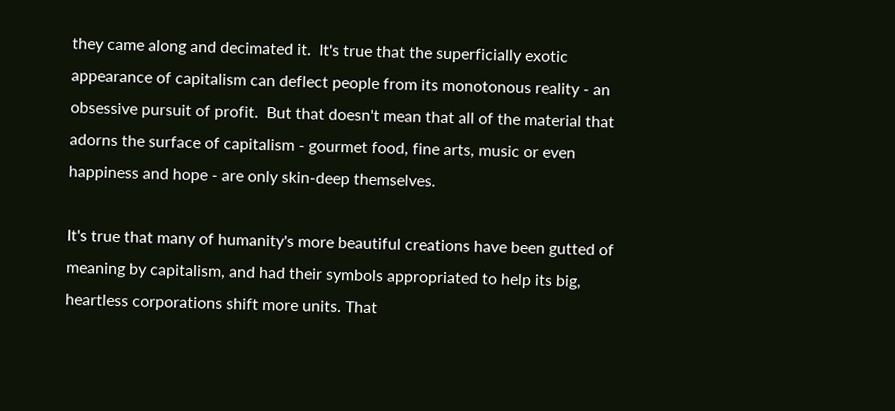they came along and decimated it.  It's true that the superficially exotic appearance of capitalism can deflect people from its monotonous reality - an obsessive pursuit of profit.  But that doesn't mean that all of the material that adorns the surface of capitalism - gourmet food, fine arts, music or even happiness and hope - are only skin-deep themselves.

It's true that many of humanity's more beautiful creations have been gutted of meaning by capitalism, and had their symbols appropriated to help its big, heartless corporations shift more units. That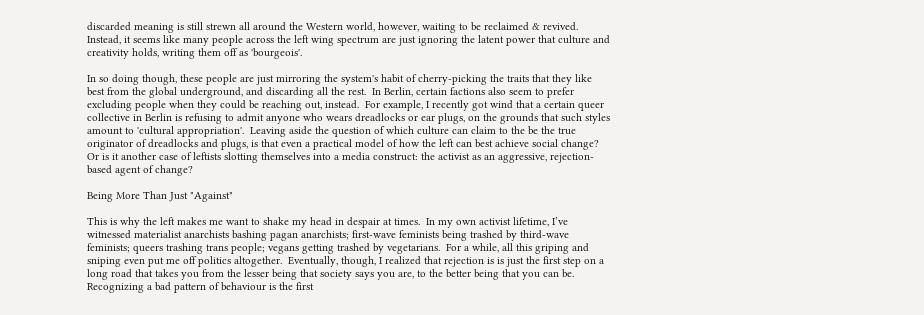discarded meaning is still strewn all around the Western world, however, waiting to be reclaimed & revived. Instead, it seems like many people across the left wing spectrum are just ignoring the latent power that culture and creativity holds, writing them off as 'bourgeois'.

In so doing though, these people are just mirroring the system's habit of cherry-picking the traits that they like best from the global underground, and discarding all the rest.  In Berlin, certain factions also seem to prefer excluding people when they could be reaching out, instead.  For example, I recently got wind that a certain queer collective in Berlin is refusing to admit anyone who wears dreadlocks or ear plugs, on the grounds that such styles amount to 'cultural appropriation'.  Leaving aside the question of which culture can claim to the be the true originator of dreadlocks and plugs, is that even a practical model of how the left can best achieve social change? Or is it another case of leftists slotting themselves into a media construct: the activist as an aggressive, rejection-based agent of change?

Being More Than Just "Against"

This is why the left makes me want to shake my head in despair at times.  In my own activist lifetime, I’ve witnessed materialist anarchists bashing pagan anarchists; first-wave feminists being trashed by third-wave feminists; queers trashing trans people; vegans getting trashed by vegetarians.  For a while, all this griping and sniping even put me off politics altogether.  Eventually, though, I realized that rejection is is just the first step on a long road that takes you from the lesser being that society says you are, to the better being that you can be. Recognizing a bad pattern of behaviour is the first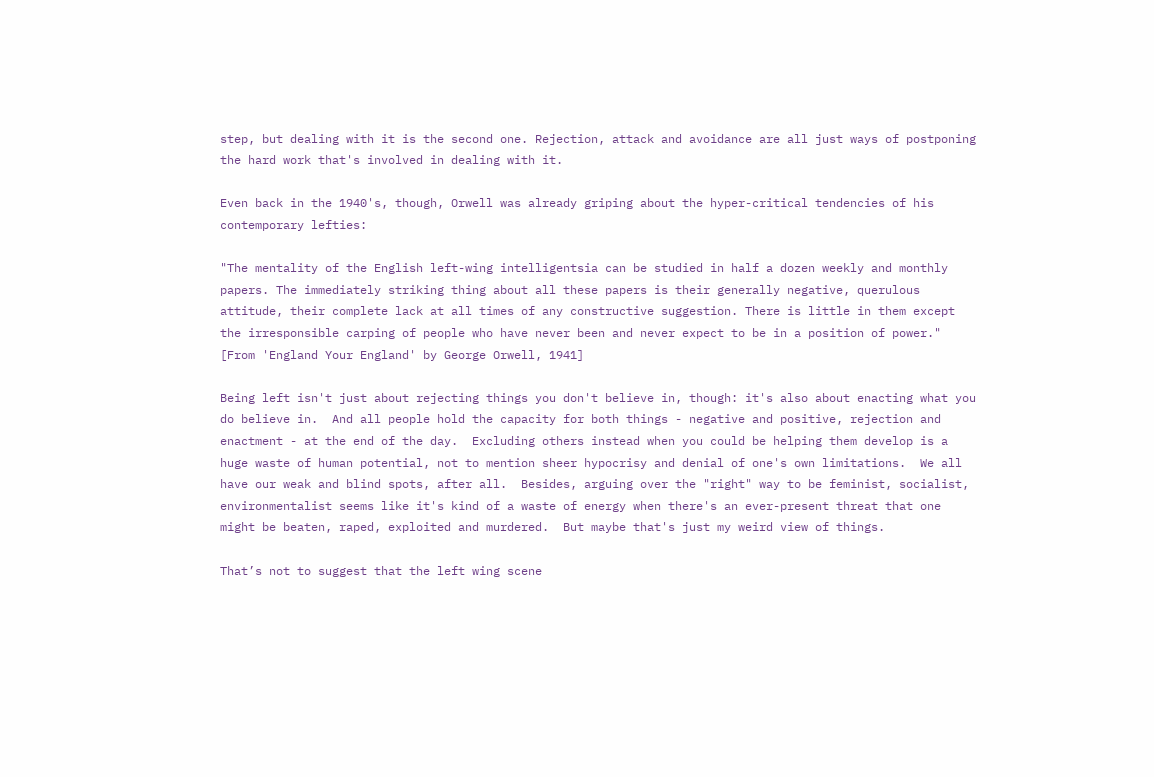step, but dealing with it is the second one. Rejection, attack and avoidance are all just ways of postponing the hard work that's involved in dealing with it.

Even back in the 1940's, though, Orwell was already griping about the hyper-critical tendencies of his contemporary lefties:

"The mentality of the English left-wing intelligentsia can be studied in half a dozen weekly and monthly papers. The immediately striking thing about all these papers is their generally negative, querulous attitude, their complete lack at all times of any constructive suggestion. There is little in them except the irresponsible carping of people who have never been and never expect to be in a position of power." [From 'England Your England' by George Orwell, 1941]

Being left isn't just about rejecting things you don't believe in, though: it's also about enacting what you do believe in.  And all people hold the capacity for both things - negative and positive, rejection and enactment - at the end of the day.  Excluding others instead when you could be helping them develop is a huge waste of human potential, not to mention sheer hypocrisy and denial of one's own limitations.  We all have our weak and blind spots, after all.  Besides, arguing over the "right" way to be feminist, socialist, environmentalist seems like it's kind of a waste of energy when there's an ever-present threat that one might be beaten, raped, exploited and murdered.  But maybe that's just my weird view of things.

That’s not to suggest that the left wing scene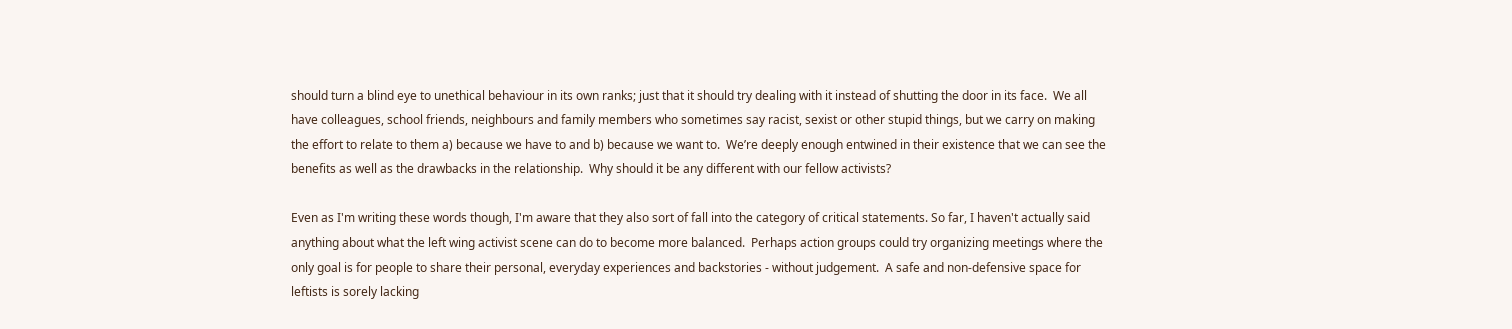should turn a blind eye to unethical behaviour in its own ranks; just that it should try dealing with it instead of shutting the door in its face.  We all have colleagues, school friends, neighbours and family members who sometimes say racist, sexist or other stupid things, but we carry on making the effort to relate to them a) because we have to and b) because we want to.  We’re deeply enough entwined in their existence that we can see the benefits as well as the drawbacks in the relationship.  Why should it be any different with our fellow activists?

Even as I'm writing these words though, I'm aware that they also sort of fall into the category of critical statements. So far, I haven't actually said anything about what the left wing activist scene can do to become more balanced.  Perhaps action groups could try organizing meetings where the only goal is for people to share their personal, everyday experiences and backstories - without judgement.  A safe and non-defensive space for leftists is sorely lacking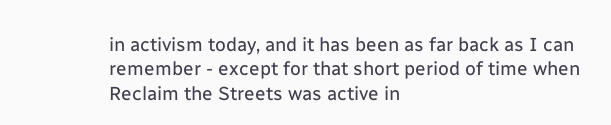in activism today, and it has been as far back as I can remember - except for that short period of time when Reclaim the Streets was active in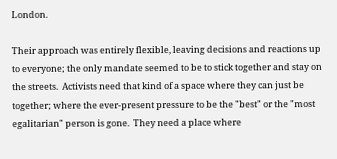London.

Their approach was entirely flexible, leaving decisions and reactions up to everyone; the only mandate seemed to be to stick together and stay on the streets.  Activists need that kind of a space where they can just be together; where the ever-present pressure to be the "best" or the "most egalitarian" person is gone.  They need a place where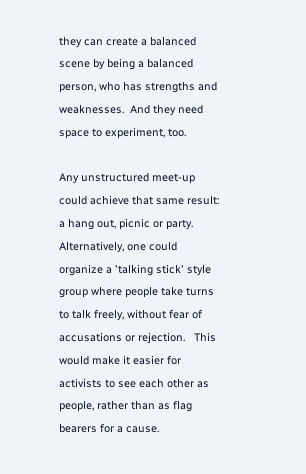they can create a balanced scene by being a balanced person, who has strengths and weaknesses.  And they need space to experiment, too.

Any unstructured meet-up could achieve that same result: a hang out, picnic or party. Alternatively, one could organize a 'talking stick' style group where people take turns to talk freely, without fear of accusations or rejection.   This would make it easier for activists to see each other as people, rather than as flag bearers for a cause.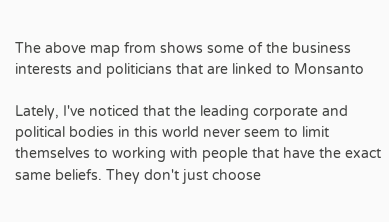The above map from shows some of the business interests and politicians that are linked to Monsanto

Lately, I've noticed that the leading corporate and political bodies in this world never seem to limit themselves to working with people that have the exact same beliefs. They don't just choose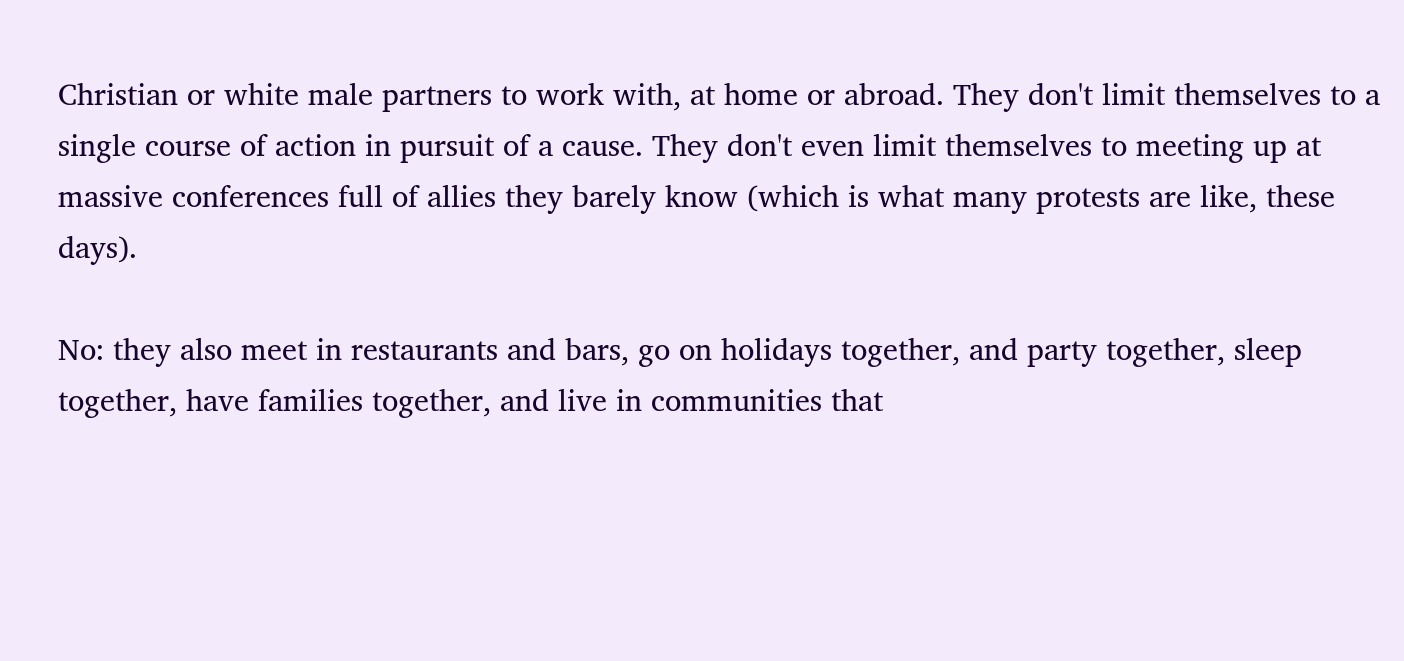Christian or white male partners to work with, at home or abroad. They don't limit themselves to a single course of action in pursuit of a cause. They don't even limit themselves to meeting up at massive conferences full of allies they barely know (which is what many protests are like, these days).

No: they also meet in restaurants and bars, go on holidays together, and party together, sleep together, have families together, and live in communities that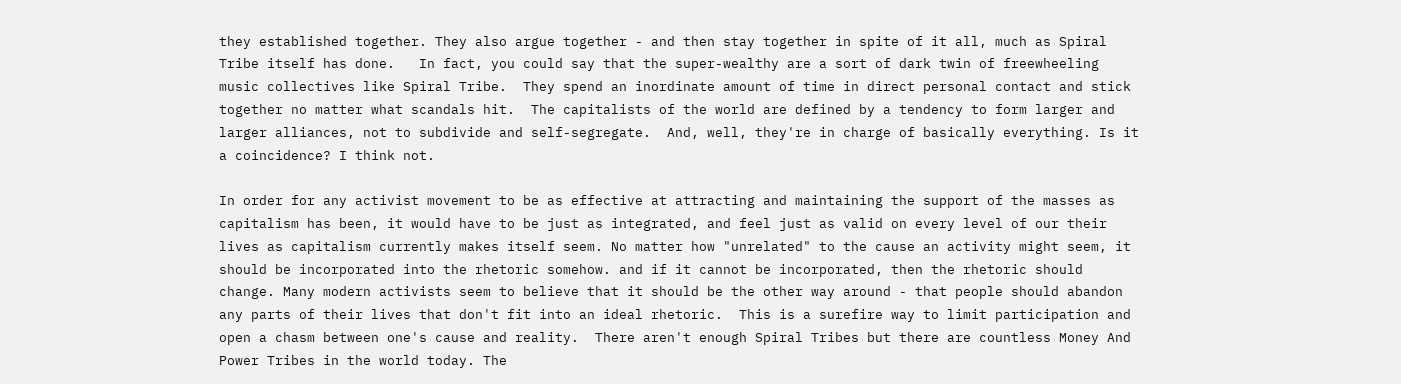they established together. They also argue together - and then stay together in spite of it all, much as Spiral Tribe itself has done.   In fact, you could say that the super-wealthy are a sort of dark twin of freewheeling music collectives like Spiral Tribe.  They spend an inordinate amount of time in direct personal contact and stick together no matter what scandals hit.  The capitalists of the world are defined by a tendency to form larger and larger alliances, not to subdivide and self-segregate.  And, well, they're in charge of basically everything. Is it a coincidence? I think not.

In order for any activist movement to be as effective at attracting and maintaining the support of the masses as capitalism has been, it would have to be just as integrated, and feel just as valid on every level of our their lives as capitalism currently makes itself seem. No matter how "unrelated" to the cause an activity might seem, it should be incorporated into the rhetoric somehow. and if it cannot be incorporated, then the rhetoric should change. Many modern activists seem to believe that it should be the other way around - that people should abandon any parts of their lives that don't fit into an ideal rhetoric.  This is a surefire way to limit participation and open a chasm between one's cause and reality.  There aren't enough Spiral Tribes but there are countless Money And Power Tribes in the world today. The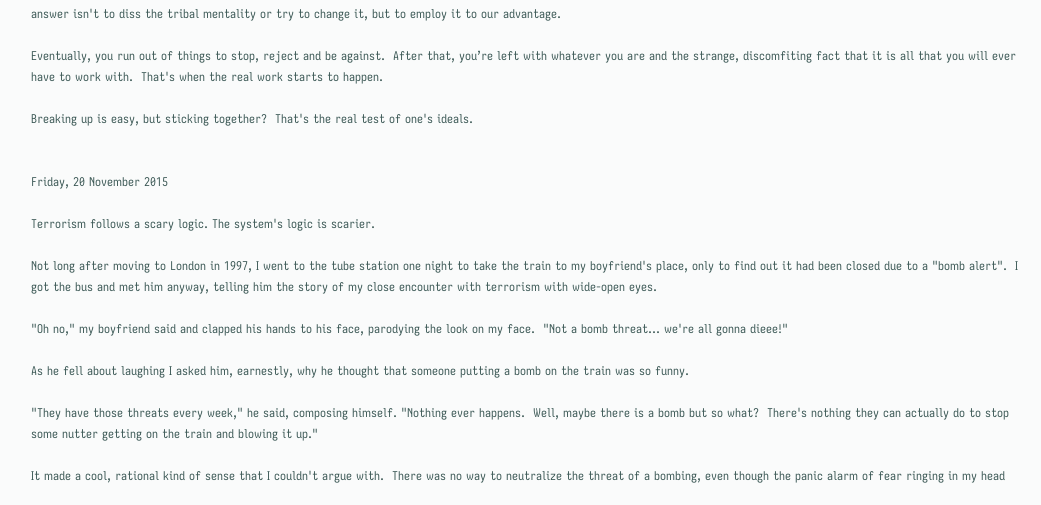answer isn't to diss the tribal mentality or try to change it, but to employ it to our advantage.

Eventually, you run out of things to stop, reject and be against.  After that, you’re left with whatever you are and the strange, discomfiting fact that it is all that you will ever have to work with.  That's when the real work starts to happen.

Breaking up is easy, but sticking together?  That's the real test of one's ideals.


Friday, 20 November 2015

Terrorism follows a scary logic. The system's logic is scarier.

Not long after moving to London in 1997, I went to the tube station one night to take the train to my boyfriend's place, only to find out it had been closed due to a "bomb alert".  I got the bus and met him anyway, telling him the story of my close encounter with terrorism with wide-open eyes.

"Oh no," my boyfriend said and clapped his hands to his face, parodying the look on my face.  "Not a bomb threat... we're all gonna dieee!"

As he fell about laughing I asked him, earnestly, why he thought that someone putting a bomb on the train was so funny.

"They have those threats every week," he said, composing himself. "Nothing ever happens.  Well, maybe there is a bomb but so what?  There's nothing they can actually do to stop some nutter getting on the train and blowing it up."

It made a cool, rational kind of sense that I couldn't argue with.  There was no way to neutralize the threat of a bombing, even though the panic alarm of fear ringing in my head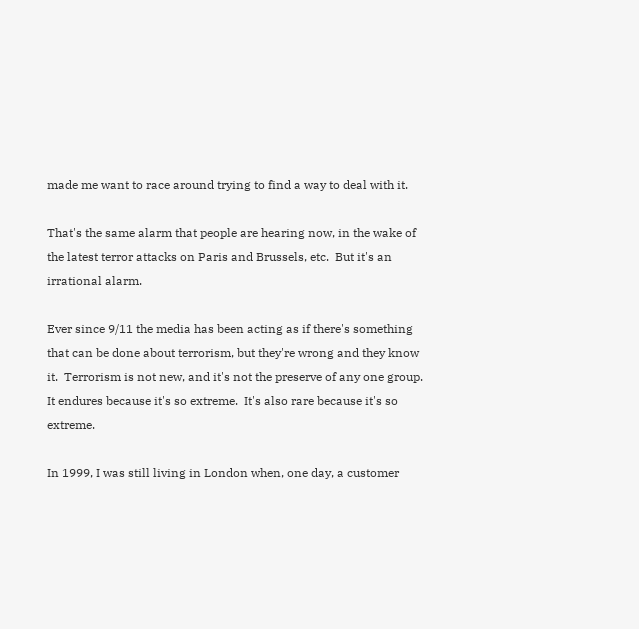made me want to race around trying to find a way to deal with it.

That's the same alarm that people are hearing now, in the wake of the latest terror attacks on Paris and Brussels, etc.  But it's an irrational alarm.

Ever since 9/11 the media has been acting as if there's something that can be done about terrorism, but they're wrong and they know it.  Terrorism is not new, and it's not the preserve of any one group.  It endures because it's so extreme.  It's also rare because it's so extreme.

In 1999, I was still living in London when, one day, a customer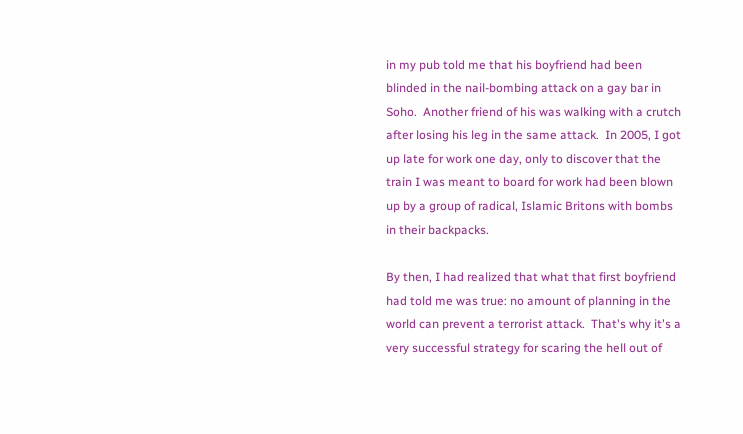in my pub told me that his boyfriend had been blinded in the nail-bombing attack on a gay bar in Soho.  Another friend of his was walking with a crutch after losing his leg in the same attack.  In 2005, I got up late for work one day, only to discover that the train I was meant to board for work had been blown up by a group of radical, Islamic Britons with bombs in their backpacks.

By then, I had realized that what that first boyfriend had told me was true: no amount of planning in the world can prevent a terrorist attack.  That's why it's a very successful strategy for scaring the hell out of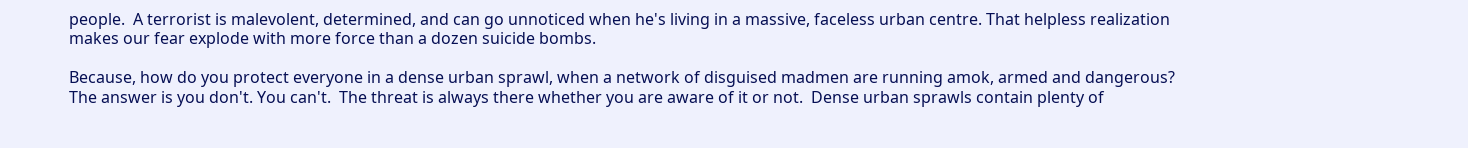people.  A terrorist is malevolent, determined, and can go unnoticed when he's living in a massive, faceless urban centre. That helpless realization makes our fear explode with more force than a dozen suicide bombs.

Because, how do you protect everyone in a dense urban sprawl, when a network of disguised madmen are running amok, armed and dangerous? The answer is you don't. You can't.  The threat is always there whether you are aware of it or not.  Dense urban sprawls contain plenty of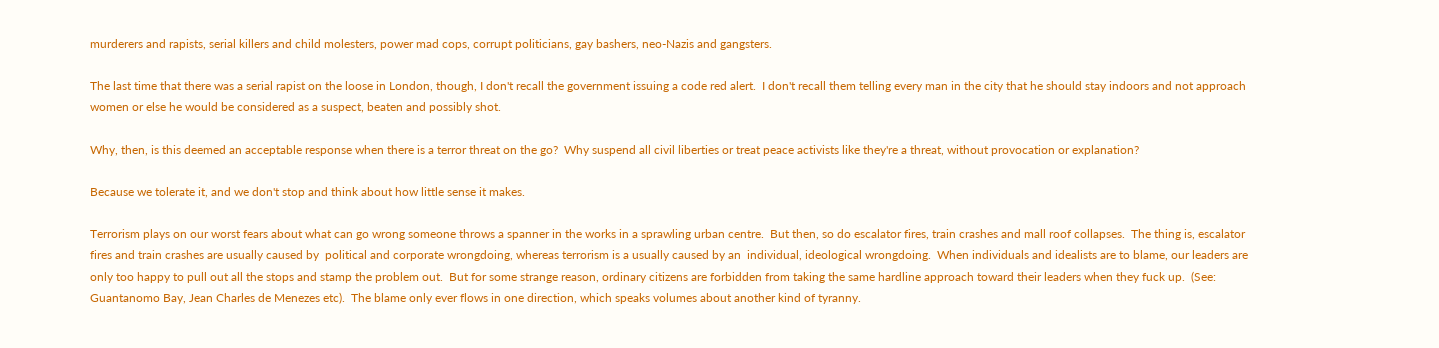murderers and rapists, serial killers and child molesters, power mad cops, corrupt politicians, gay bashers, neo-Nazis and gangsters.

The last time that there was a serial rapist on the loose in London, though, I don't recall the government issuing a code red alert.  I don't recall them telling every man in the city that he should stay indoors and not approach women or else he would be considered as a suspect, beaten and possibly shot.

Why, then, is this deemed an acceptable response when there is a terror threat on the go?  Why suspend all civil liberties or treat peace activists like they're a threat, without provocation or explanation?

Because we tolerate it, and we don't stop and think about how little sense it makes.

Terrorism plays on our worst fears about what can go wrong someone throws a spanner in the works in a sprawling urban centre.  But then, so do escalator fires, train crashes and mall roof collapses.  The thing is, escalator fires and train crashes are usually caused by  political and corporate wrongdoing, whereas terrorism is a usually caused by an  individual, ideological wrongdoing.  When individuals and idealists are to blame, our leaders are only too happy to pull out all the stops and stamp the problem out.  But for some strange reason, ordinary citizens are forbidden from taking the same hardline approach toward their leaders when they fuck up.  (See: Guantanomo Bay, Jean Charles de Menezes etc).  The blame only ever flows in one direction, which speaks volumes about another kind of tyranny.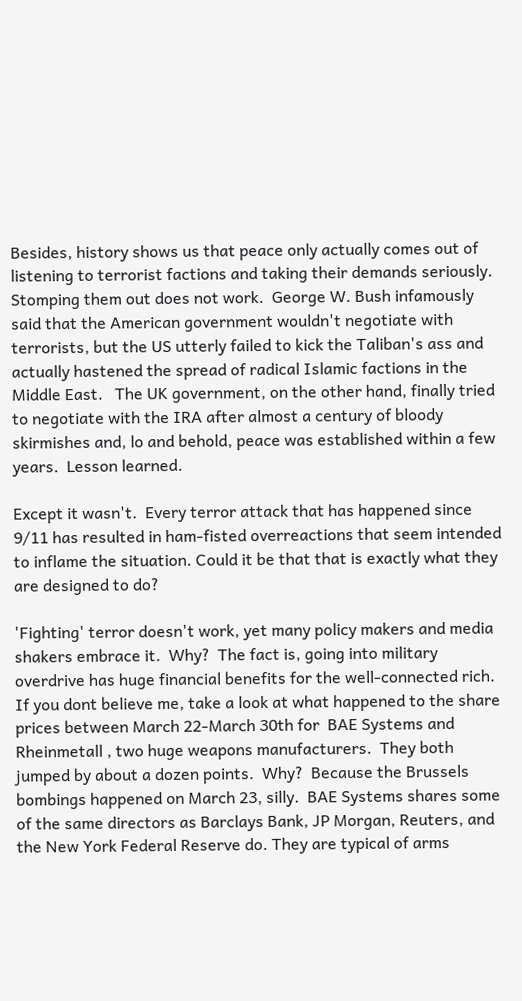Besides, history shows us that peace only actually comes out of listening to terrorist factions and taking their demands seriously. Stomping them out does not work.  George W. Bush infamously said that the American government wouldn't negotiate with terrorists, but the US utterly failed to kick the Taliban's ass and actually hastened the spread of radical Islamic factions in the Middle East.   The UK government, on the other hand, finally tried to negotiate with the IRA after almost a century of bloody skirmishes and, lo and behold, peace was established within a few years.  Lesson learned.

Except it wasn't.  Every terror attack that has happened since 9/11 has resulted in ham-fisted overreactions that seem intended to inflame the situation. Could it be that that is exactly what they are designed to do?

'Fighting' terror doesn't work, yet many policy makers and media shakers embrace it.  Why?  The fact is, going into military overdrive has huge financial benefits for the well-connected rich.  If you dont believe me, take a look at what happened to the share prices between March 22-March 30th for  BAE Systems and Rheinmetall , two huge weapons manufacturers.  They both jumped by about a dozen points.  Why?  Because the Brussels bombings happened on March 23, silly.  BAE Systems shares some of the same directors as Barclays Bank, JP Morgan, Reuters, and the New York Federal Reserve do. They are typical of arms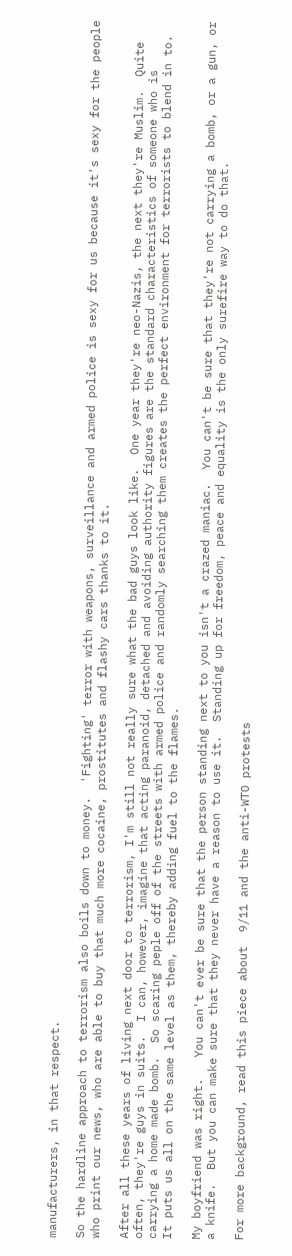manufacturers, in that respect.

So the hardline approach to terrorism also boils down to money.  'Fighting' terror with weapons, surveillance and armed police is sexy for us because it's sexy for the people who print our news, who are able to buy that much more cocaine, prostitutes and flashy cars thanks to it.

After all these years of living next door to terrorism, I'm still not really sure what the bad guys look like.  One year they're neo-Nazis, the next they're Muslim.  Quite often, they're guys in suits.  I can, however, imagine that acting paranoid, detached and avoiding authority figures are the standard characteristics of someone who is carrying a home made bomb.  So scaring peple off of the streets with armed police and randomly searching them creates the perfect environment for terrorists to blend in to.  It puts us all on the same level as them, thereby adding fuel to the flames.

My boyfriend was right.   You can't ever be sure that the person standing next to you isn't a crazed maniac.  You can't be sure that they're not carrying a bomb, or a gun, or a knife.  But you can make sure that they never have a reason to use it.  Standing up for freedom, peace and equality is the only surefire way to do that.

For more background, read this piece about  9/11 and the anti-WTO protests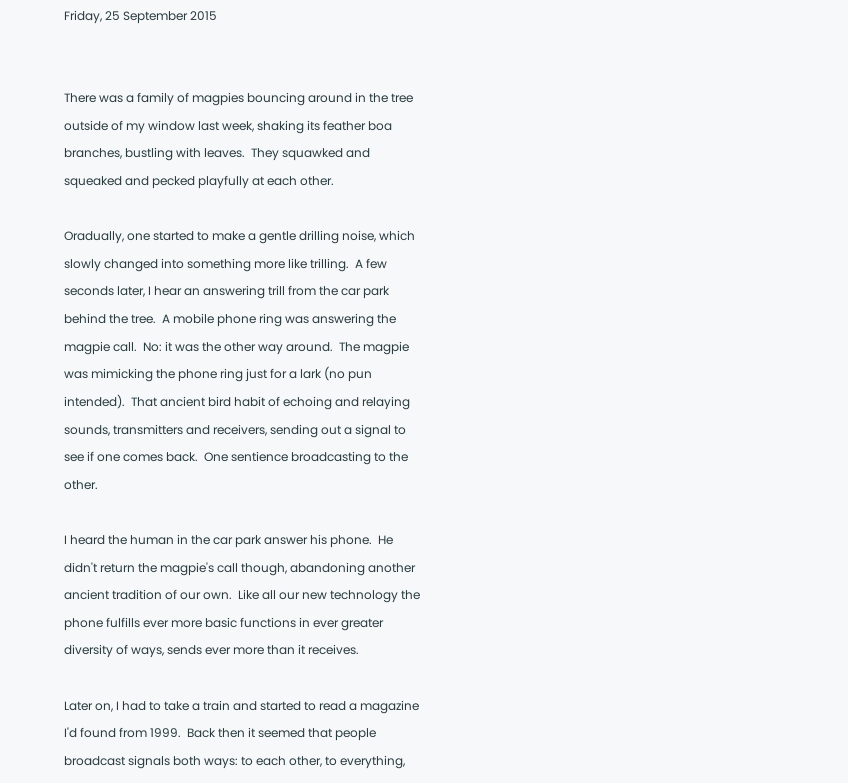Friday, 25 September 2015


There was a family of magpies bouncing around in the tree outside of my window last week, shaking its feather boa branches, bustling with leaves.  They squawked and squeaked and pecked playfully at each other.

Oradually, one started to make a gentle drilling noise, which slowly changed into something more like trilling.  A few seconds later, I hear an answering trill from the car park behind the tree.  A mobile phone ring was answering the magpie call.  No: it was the other way around.  The magpie was mimicking the phone ring just for a lark (no pun intended).  That ancient bird habit of echoing and relaying sounds, transmitters and receivers, sending out a signal to see if one comes back.  One sentience broadcasting to the other.

I heard the human in the car park answer his phone.  He didn't return the magpie's call though, abandoning another ancient tradition of our own.  Like all our new technology the phone fulfills ever more basic functions in ever greater diversity of ways, sends ever more than it receives.

Later on, I had to take a train and started to read a magazine I'd found from 1999.  Back then it seemed that people broadcast signals both ways: to each other, to everything,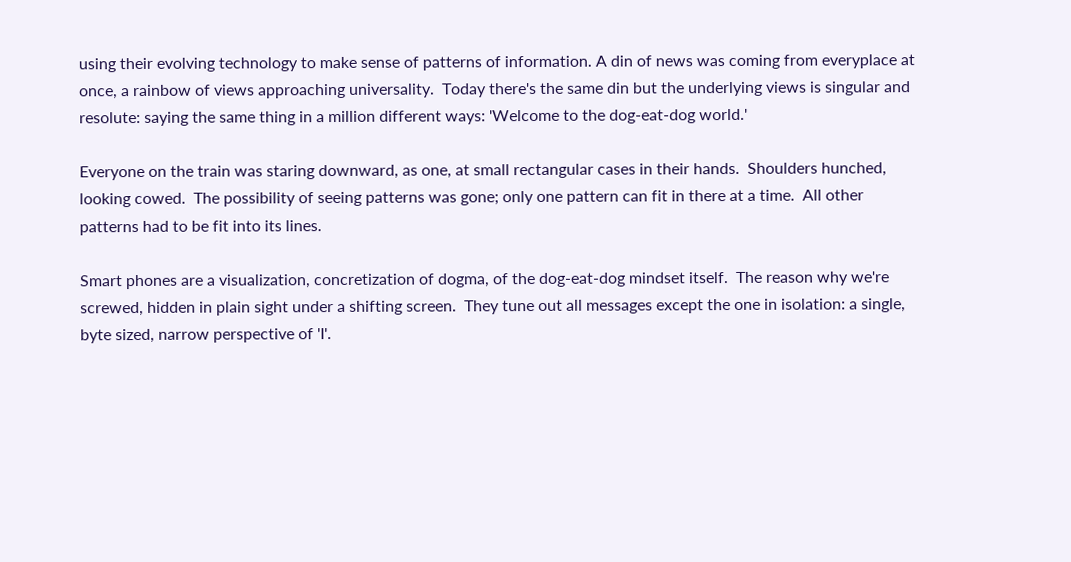using their evolving technology to make sense of patterns of information. A din of news was coming from everyplace at once, a rainbow of views approaching universality.  Today there's the same din but the underlying views is singular and resolute: saying the same thing in a million different ways: 'Welcome to the dog-eat-dog world.'

Everyone on the train was staring downward, as one, at small rectangular cases in their hands.  Shoulders hunched, looking cowed.  The possibility of seeing patterns was gone; only one pattern can fit in there at a time.  All other patterns had to be fit into its lines.

Smart phones are a visualization, concretization of dogma, of the dog-eat-dog mindset itself.  The reason why we're screwed, hidden in plain sight under a shifting screen.  They tune out all messages except the one in isolation: a single, byte sized, narrow perspective of 'I'.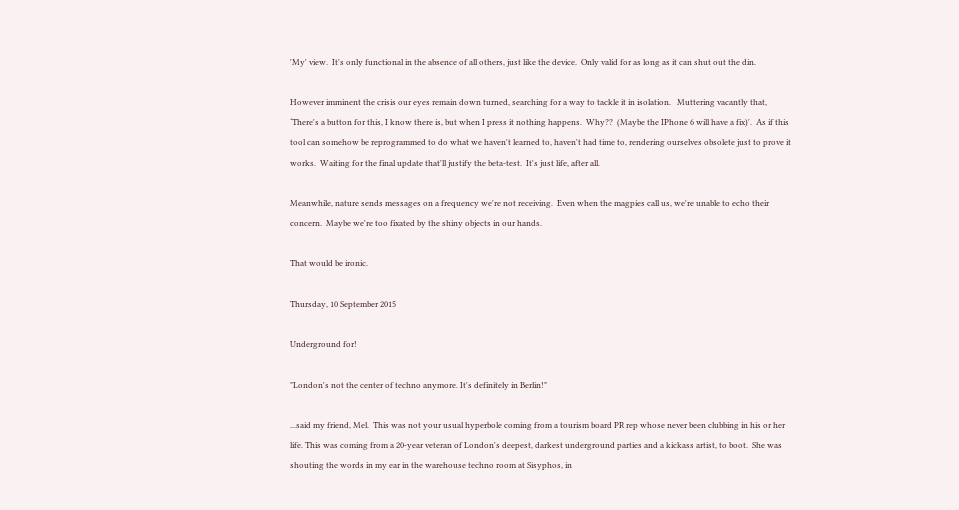'My' view.  It's only functional in the absence of all others, just like the device.  Only valid for as long as it can shut out the din.

However imminent the crisis our eyes remain down turned, searching for a way to tackle it in isolation.   Muttering vacantly that, ‘There's a button for this, I know there is, but when I press it nothing happens.  Why??  (Maybe the IPhone 6 will have a fix)'.  As if this tool can somehow be reprogrammed to do what we haven't learned to, haven't had time to, rendering ourselves obsolete just to prove it works.  Waiting for the final update that'll justify the beta-test.  It's just life, after all.

Meanwhile, nature sends messages on a frequency we're not receiving.  Even when the magpies call us, we're unable to echo their concern.  Maybe we're too fixated by the shiny objects in our hands.

That would be ironic.

Thursday, 10 September 2015

Underground for!

"London's not the center of techno anymore. It's definitely in Berlin!"

...said my friend, Mel.  This was not your usual hyperbole coming from a tourism board PR rep whose never been clubbing in his or her life. This was coming from a 20-year veteran of London's deepest, darkest underground parties and a kickass artist, to boot.  She was shouting the words in my ear in the warehouse techno room at Sisyphos, in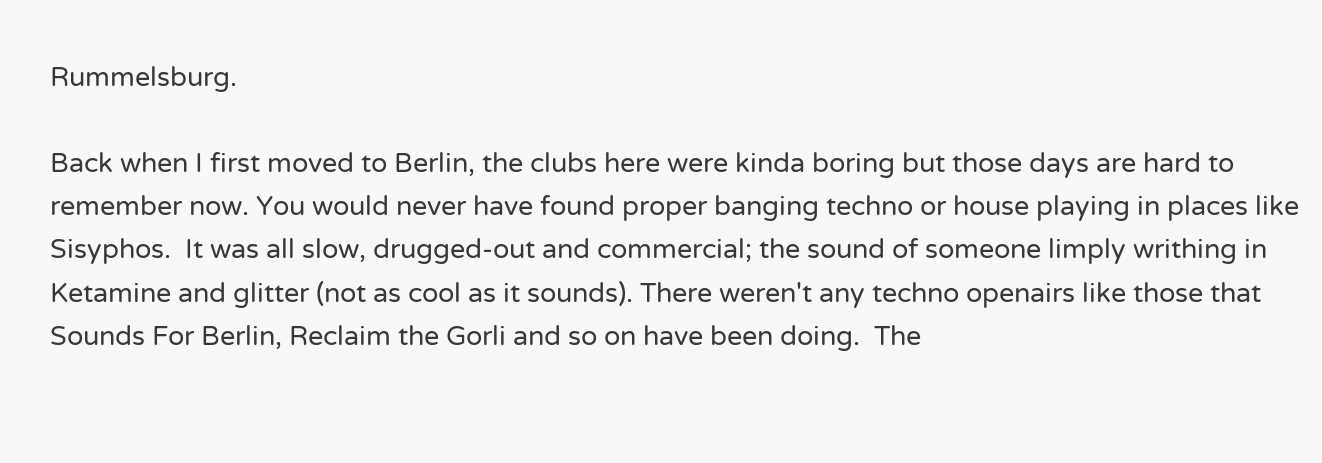Rummelsburg.

Back when I first moved to Berlin, the clubs here were kinda boring but those days are hard to remember now. You would never have found proper banging techno or house playing in places like Sisyphos.  It was all slow, drugged-out and commercial; the sound of someone limply writhing in Ketamine and glitter (not as cool as it sounds). There weren't any techno openairs like those that Sounds For Berlin, Reclaim the Gorli and so on have been doing.  The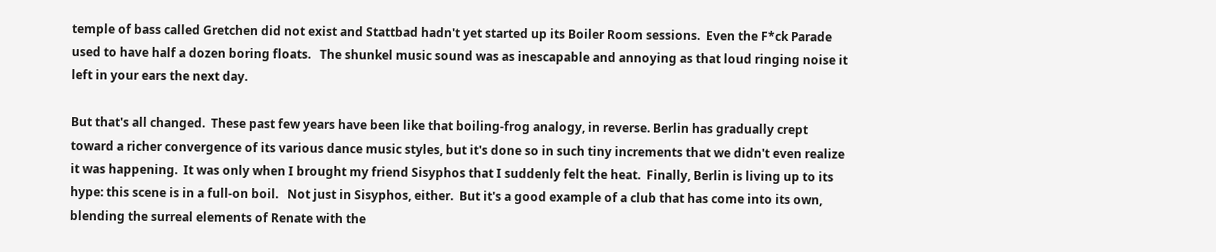temple of bass called Gretchen did not exist and Stattbad hadn't yet started up its Boiler Room sessions.  Even the F*ck Parade used to have half a dozen boring floats.   The shunkel music sound was as inescapable and annoying as that loud ringing noise it left in your ears the next day.

But that's all changed.  These past few years have been like that boiling-frog analogy, in reverse. Berlin has gradually crept toward a richer convergence of its various dance music styles, but it's done so in such tiny increments that we didn't even realize it was happening.  It was only when I brought my friend Sisyphos that I suddenly felt the heat.  Finally, Berlin is living up to its hype: this scene is in a full-on boil.   Not just in Sisyphos, either.  But it's a good example of a club that has come into its own, blending the surreal elements of Renate with the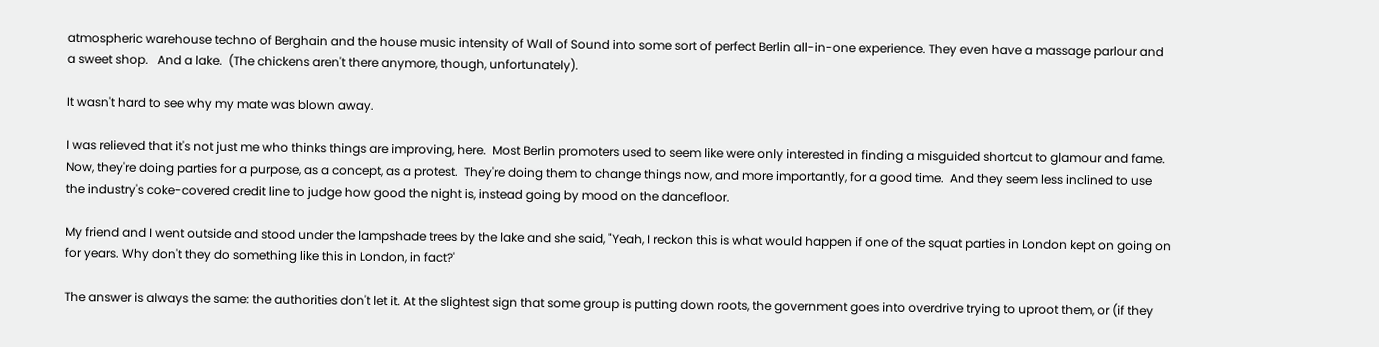atmospheric warehouse techno of Berghain and the house music intensity of Wall of Sound into some sort of perfect Berlin all-in-one experience. They even have a massage parlour and a sweet shop.   And a lake.  (The chickens aren't there anymore, though, unfortunately).

It wasn't hard to see why my mate was blown away.

I was relieved that it's not just me who thinks things are improving, here.  Most Berlin promoters used to seem like were only interested in finding a misguided shortcut to glamour and fame.  Now, they're doing parties for a purpose, as a concept, as a protest.  They're doing them to change things now, and more importantly, for a good time.  And they seem less inclined to use the industry's coke-covered credit line to judge how good the night is, instead going by mood on the dancefloor.

My friend and I went outside and stood under the lampshade trees by the lake and she said, "Yeah, I reckon this is what would happen if one of the squat parties in London kept on going on for years. Why don't they do something like this in London, in fact?'

The answer is always the same: the authorities don't let it. At the slightest sign that some group is putting down roots, the government goes into overdrive trying to uproot them, or (if they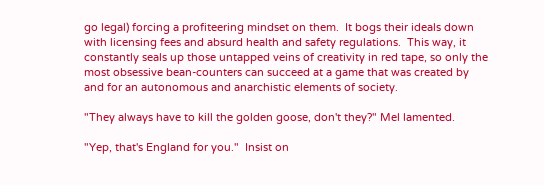go legal) forcing a profiteering mindset on them.  It bogs their ideals down with licensing fees and absurd health and safety regulations.  This way, it constantly seals up those untapped veins of creativity in red tape, so only the most obsessive bean-counters can succeed at a game that was created by and for an autonomous and anarchistic elements of society.

"They always have to kill the golden goose, don't they?" Mel lamented.

"Yep, that's England for you."  Insist on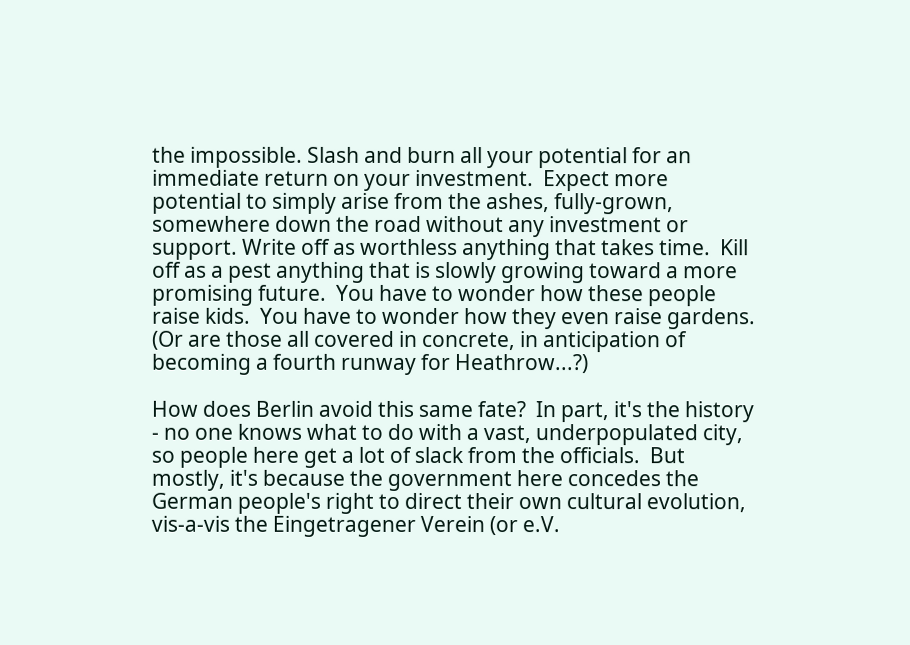the impossible. Slash and burn all your potential for an immediate return on your investment.  Expect more potential to simply arise from the ashes, fully-grown, somewhere down the road without any investment or support. Write off as worthless anything that takes time.  Kill off as a pest anything that is slowly growing toward a more promising future.  You have to wonder how these people raise kids.  You have to wonder how they even raise gardens.  (Or are those all covered in concrete, in anticipation of becoming a fourth runway for Heathrow...?)

How does Berlin avoid this same fate?  In part, it's the history - no one knows what to do with a vast, underpopulated city, so people here get a lot of slack from the officials.  But mostly, it's because the government here concedes the German people's right to direct their own cultural evolution, vis-a-vis the Eingetragener Verein (or e.V.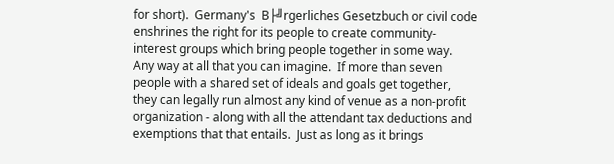for short).  Germany's  B├╝rgerliches Gesetzbuch or civil code enshrines the right for its people to create community-interest groups which bring people together in some way.  Any way at all that you can imagine.  If more than seven people with a shared set of ideals and goals get together, they can legally run almost any kind of venue as a non-profit organization - along with all the attendant tax deductions and exemptions that that entails.  Just as long as it brings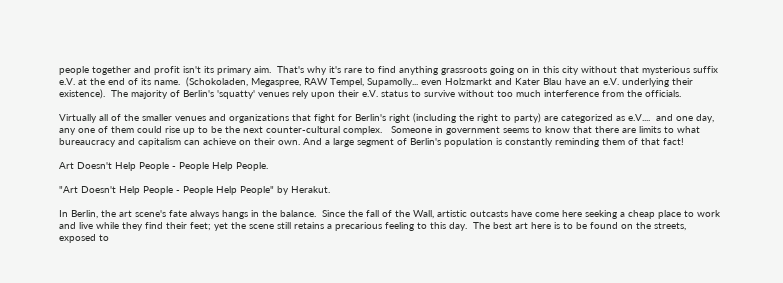people together and profit isn't its primary aim.  That's why it's rare to find anything grassroots going on in this city without that mysterious suffix e.V. at the end of its name.  (Schokoladen, Megaspree, RAW Tempel, Supamolly... even Holzmarkt and Kater Blau have an e.V. underlying their existence).  The majority of Berlin's 'squatty' venues rely upon their e.V. status to survive without too much interference from the officials.

Virtually all of the smaller venues and organizations that fight for Berlin's right (including the right to party) are categorized as e.V....  and one day, any one of them could rise up to be the next counter-cultural complex.   Someone in government seems to know that there are limits to what bureaucracy and capitalism can achieve on their own. And a large segment of Berlin's population is constantly reminding them of that fact!

Art Doesn't Help People - People Help People.

"Art Doesn't Help People - People Help People" by Herakut.

In Berlin, the art scene's fate always hangs in the balance.  Since the fall of the Wall, artistic outcasts have come here seeking a cheap place to work and live while they find their feet; yet the scene still retains a precarious feeling to this day.  The best art here is to be found on the streets, exposed to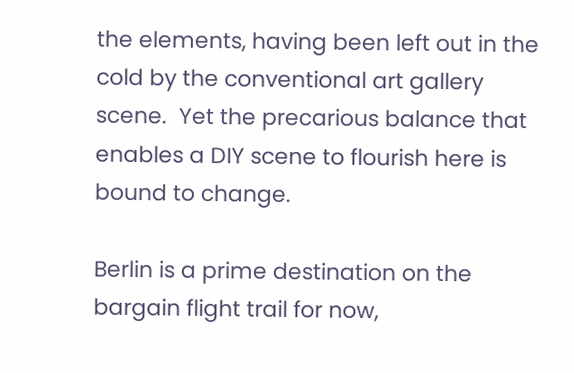the elements, having been left out in the cold by the conventional art gallery scene.  Yet the precarious balance that enables a DIY scene to flourish here is bound to change.

Berlin is a prime destination on the bargain flight trail for now,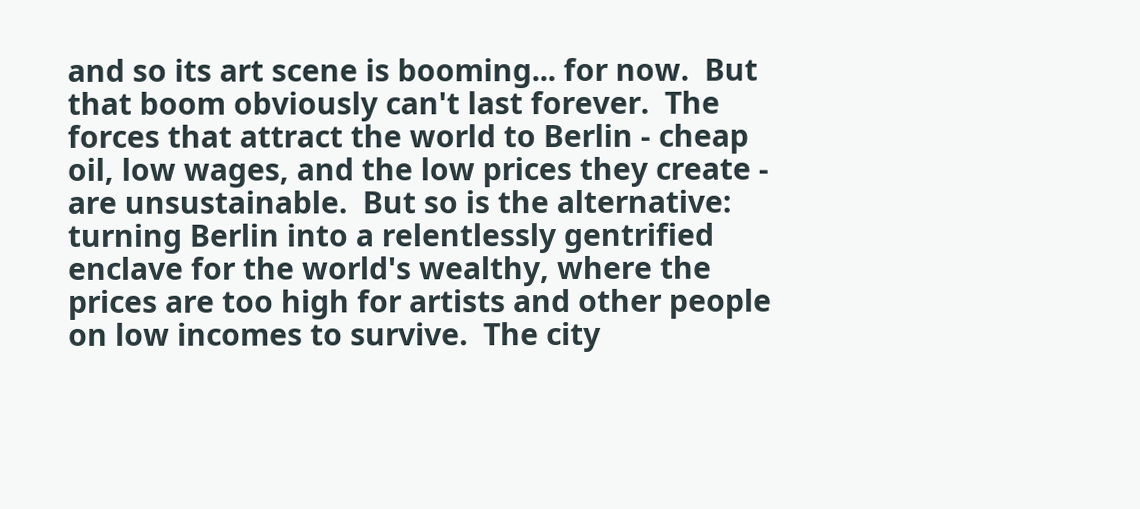and so its art scene is booming... for now.  But that boom obviously can't last forever.  The  forces that attract the world to Berlin - cheap oil, low wages, and the low prices they create - are unsustainable.  But so is the alternative: turning Berlin into a relentlessly gentrified enclave for the world's wealthy, where the prices are too high for artists and other people on low incomes to survive.  The city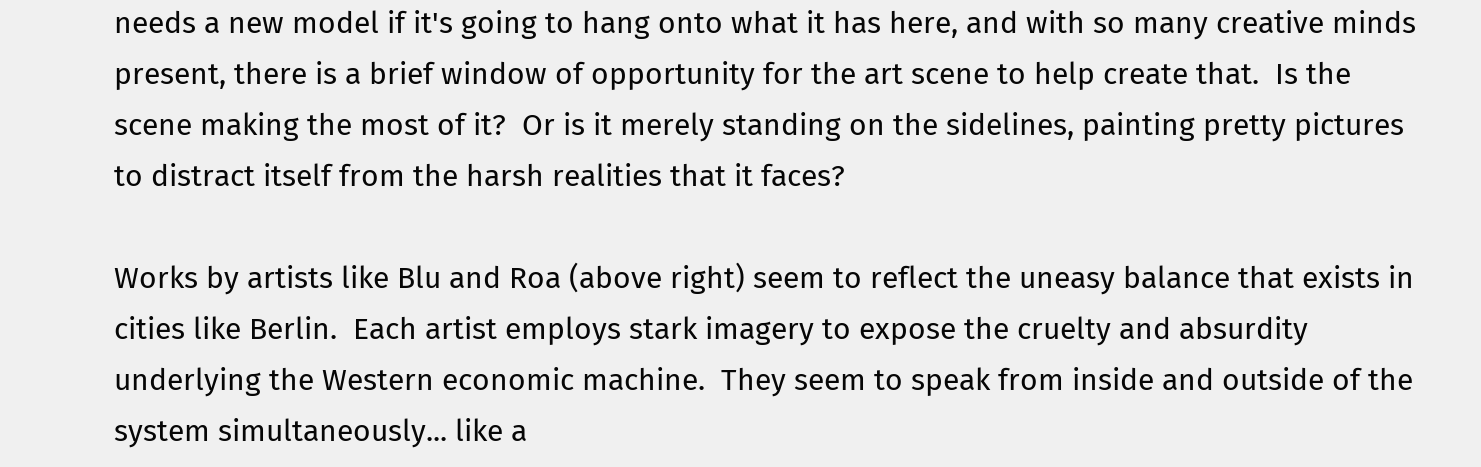needs a new model if it's going to hang onto what it has here, and with so many creative minds present, there is a brief window of opportunity for the art scene to help create that.  Is the scene making the most of it?  Or is it merely standing on the sidelines, painting pretty pictures to distract itself from the harsh realities that it faces?

Works by artists like Blu and Roa (above right) seem to reflect the uneasy balance that exists in cities like Berlin.  Each artist employs stark imagery to expose the cruelty and absurdity underlying the Western economic machine.  They seem to speak from inside and outside of the system simultaneously... like a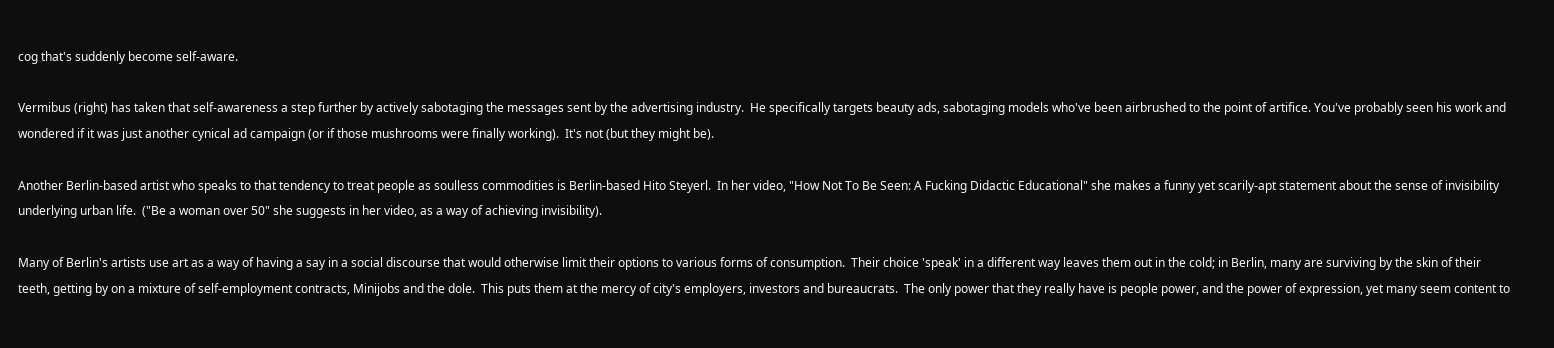cog that's suddenly become self-aware.

Vermibus (right) has taken that self-awareness a step further by actively sabotaging the messages sent by the advertising industry.  He specifically targets beauty ads, sabotaging models who've been airbrushed to the point of artifice. You've probably seen his work and wondered if it was just another cynical ad campaign (or if those mushrooms were finally working).  It's not (but they might be).

Another Berlin-based artist who speaks to that tendency to treat people as soulless commodities is Berlin-based Hito Steyerl.  In her video, "How Not To Be Seen: A Fucking Didactic Educational" she makes a funny yet scarily-apt statement about the sense of invisibility underlying urban life.  ("Be a woman over 50" she suggests in her video, as a way of achieving invisibility).

Many of Berlin's artists use art as a way of having a say in a social discourse that would otherwise limit their options to various forms of consumption.  Their choice 'speak' in a different way leaves them out in the cold; in Berlin, many are surviving by the skin of their teeth, getting by on a mixture of self-employment contracts, Minijobs and the dole.  This puts them at the mercy of city's employers, investors and bureaucrats.  The only power that they really have is people power, and the power of expression, yet many seem content to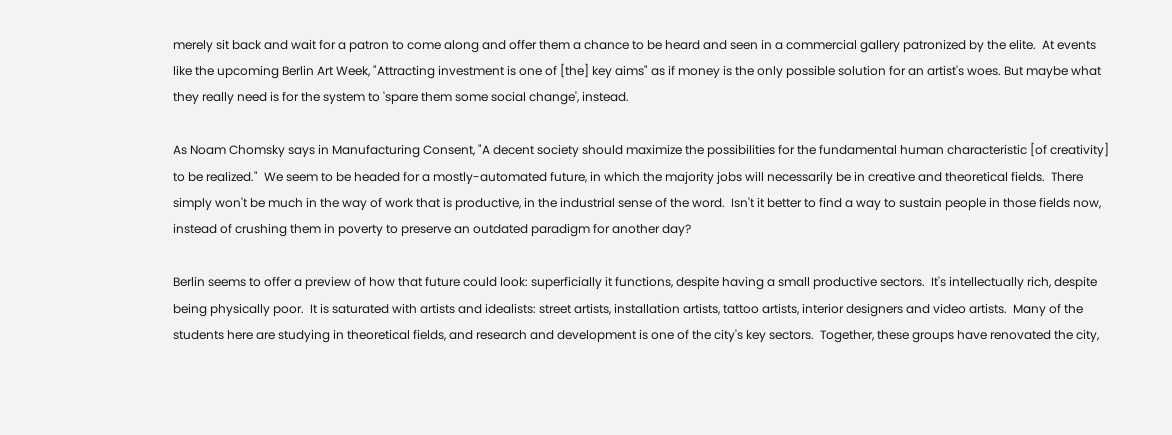merely sit back and wait for a patron to come along and offer them a chance to be heard and seen in a commercial gallery patronized by the elite.  At events like the upcoming Berlin Art Week, "Attracting investment is one of [the] key aims" as if money is the only possible solution for an artist's woes. But maybe what they really need is for the system to 'spare them some social change', instead.

As Noam Chomsky says in Manufacturing Consent, "A decent society should maximize the possibilities for the fundamental human characteristic [of creativity] to be realized."  We seem to be headed for a mostly-automated future, in which the majority jobs will necessarily be in creative and theoretical fields.  There simply won't be much in the way of work that is productive, in the industrial sense of the word.  Isn't it better to find a way to sustain people in those fields now, instead of crushing them in poverty to preserve an outdated paradigm for another day?

Berlin seems to offer a preview of how that future could look: superficially it functions, despite having a small productive sectors.  It's intellectually rich, despite being physically poor.  It is saturated with artists and idealists: street artists, installation artists, tattoo artists, interior designers and video artists.  Many of the students here are studying in theoretical fields, and research and development is one of the city's key sectors.  Together, these groups have renovated the city,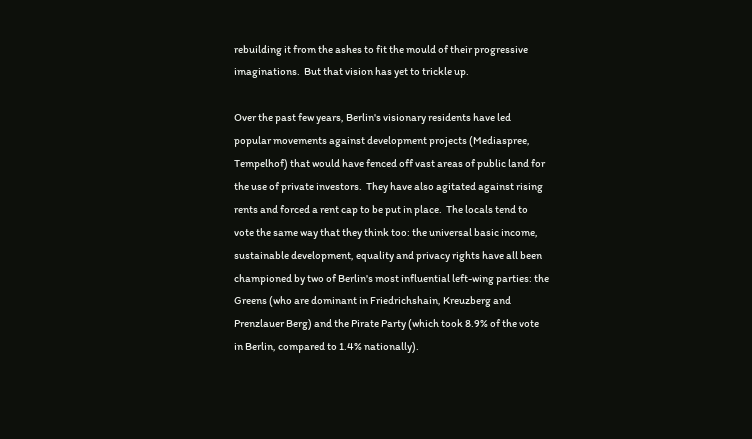rebuilding it from the ashes to fit the mould of their progressive imaginations.  But that vision has yet to trickle up.

Over the past few years, Berlin's visionary residents have led popular movements against development projects (Mediaspree, Tempelhof) that would have fenced off vast areas of public land for the use of private investors.  They have also agitated against rising rents and forced a rent cap to be put in place.  The locals tend to vote the same way that they think too: the universal basic income, sustainable development, equality and privacy rights have all been championed by two of Berlin's most influential left-wing parties: the Greens (who are dominant in Friedrichshain, Kreuzberg and Prenzlauer Berg) and the Pirate Party (which took 8.9% of the vote in Berlin, compared to 1.4% nationally).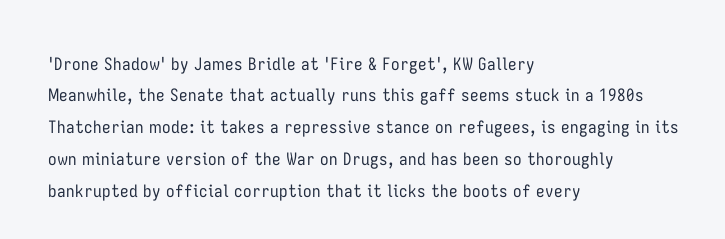'Drone Shadow' by James Bridle at 'Fire & Forget', KW Gallery
Meanwhile, the Senate that actually runs this gaff seems stuck in a 1980s  Thatcherian mode: it takes a repressive stance on refugees, is engaging in its own miniature version of the War on Drugs, and has been so thoroughly bankrupted by official corruption that it licks the boots of every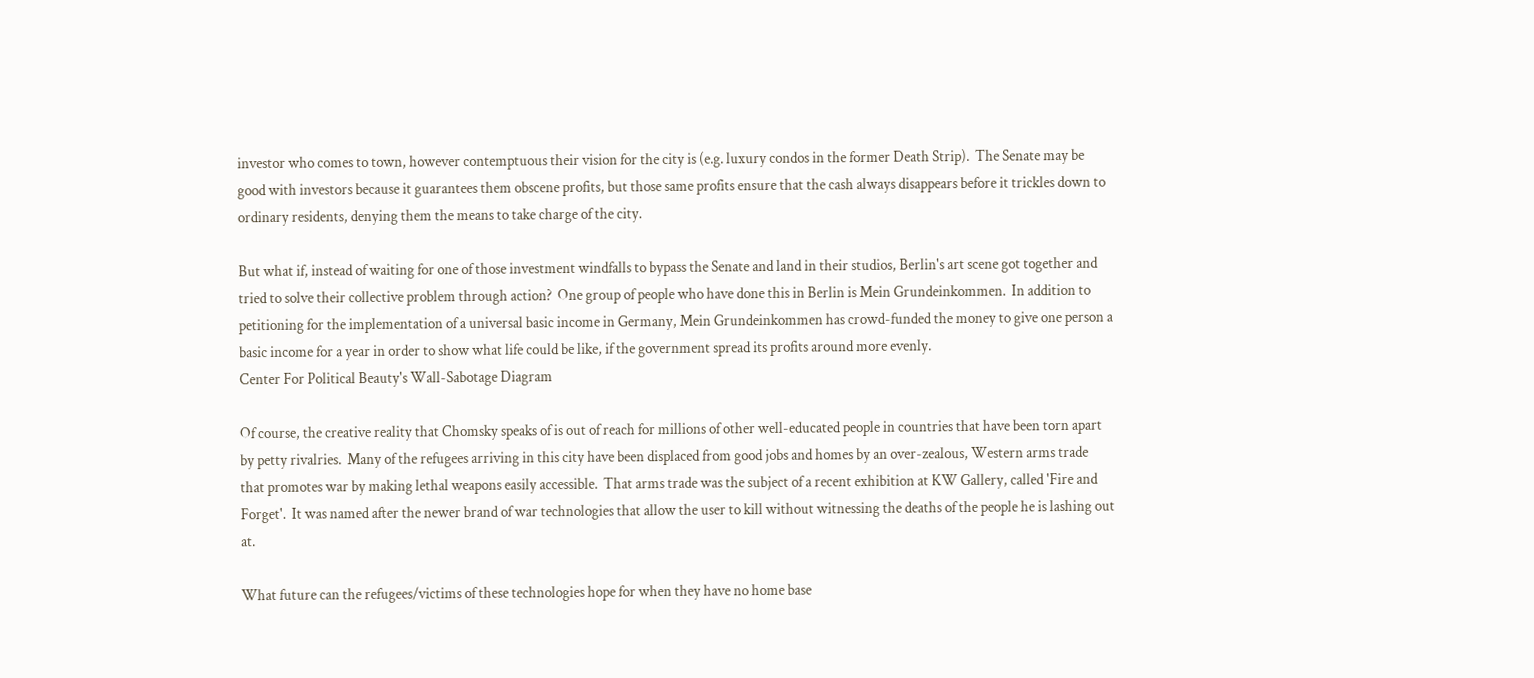investor who comes to town, however contemptuous their vision for the city is (e.g. luxury condos in the former Death Strip).  The Senate may be good with investors because it guarantees them obscene profits, but those same profits ensure that the cash always disappears before it trickles down to ordinary residents, denying them the means to take charge of the city.

But what if, instead of waiting for one of those investment windfalls to bypass the Senate and land in their studios, Berlin's art scene got together and tried to solve their collective problem through action?  One group of people who have done this in Berlin is Mein Grundeinkommen.  In addition to petitioning for the implementation of a universal basic income in Germany, Mein Grundeinkommen has crowd-funded the money to give one person a basic income for a year in order to show what life could be like, if the government spread its profits around more evenly.
Center For Political Beauty's Wall-Sabotage Diagram

Of course, the creative reality that Chomsky speaks of is out of reach for millions of other well-educated people in countries that have been torn apart by petty rivalries.  Many of the refugees arriving in this city have been displaced from good jobs and homes by an over-zealous, Western arms trade that promotes war by making lethal weapons easily accessible.  That arms trade was the subject of a recent exhibition at KW Gallery, called 'Fire and Forget'.  It was named after the newer brand of war technologies that allow the user to kill without witnessing the deaths of the people he is lashing out at.

What future can the refugees/victims of these technologies hope for when they have no home base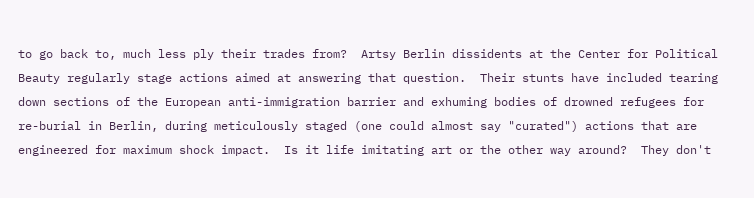to go back to, much less ply their trades from?  Artsy Berlin dissidents at the Center for Political Beauty regularly stage actions aimed at answering that question.  Their stunts have included tearing down sections of the European anti-immigration barrier and exhuming bodies of drowned refugees for re-burial in Berlin, during meticulously staged (one could almost say "curated") actions that are engineered for maximum shock impact.  Is it life imitating art or the other way around?  They don't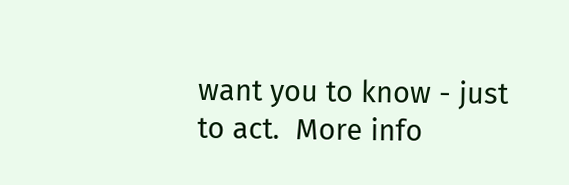want you to know - just to act.  More info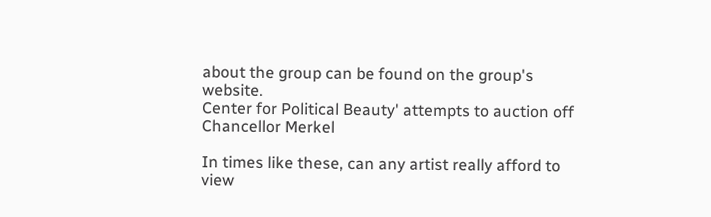about the group can be found on the group's website.
Center for Political Beauty' attempts to auction off Chancellor Merkel

In times like these, can any artist really afford to view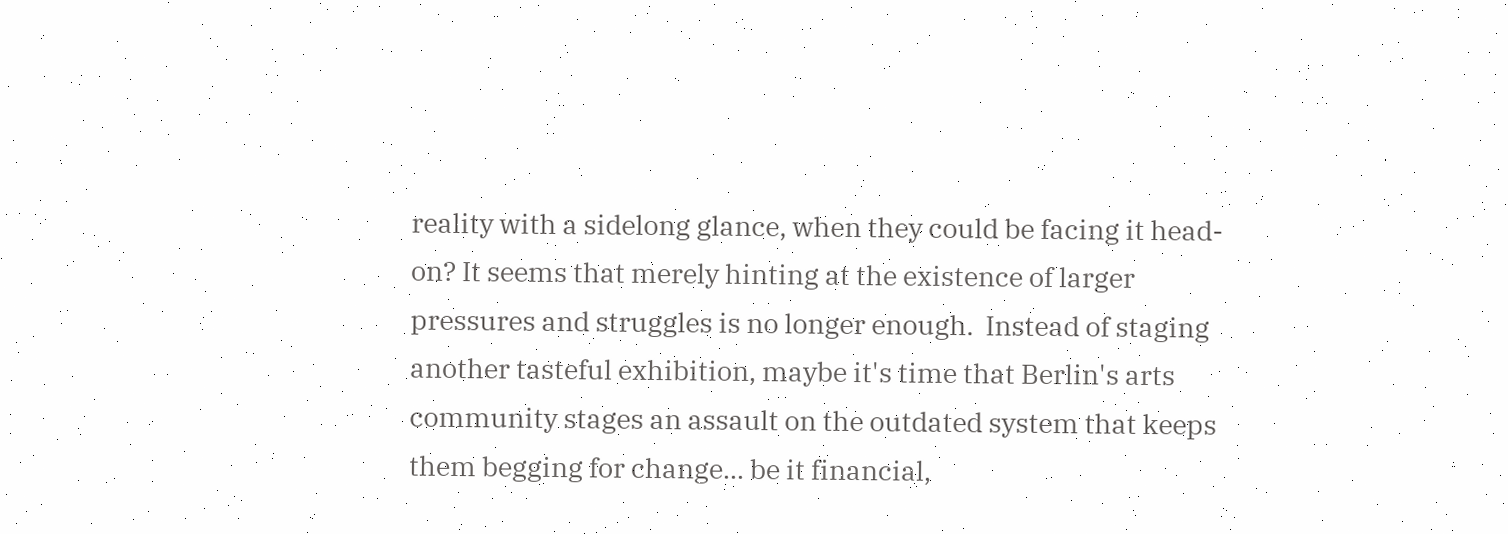reality with a sidelong glance, when they could be facing it head-on? It seems that merely hinting at the existence of larger pressures and struggles is no longer enough.  Instead of staging another tasteful exhibition, maybe it's time that Berlin's arts community stages an assault on the outdated system that keeps them begging for change... be it financial,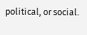political, or social.